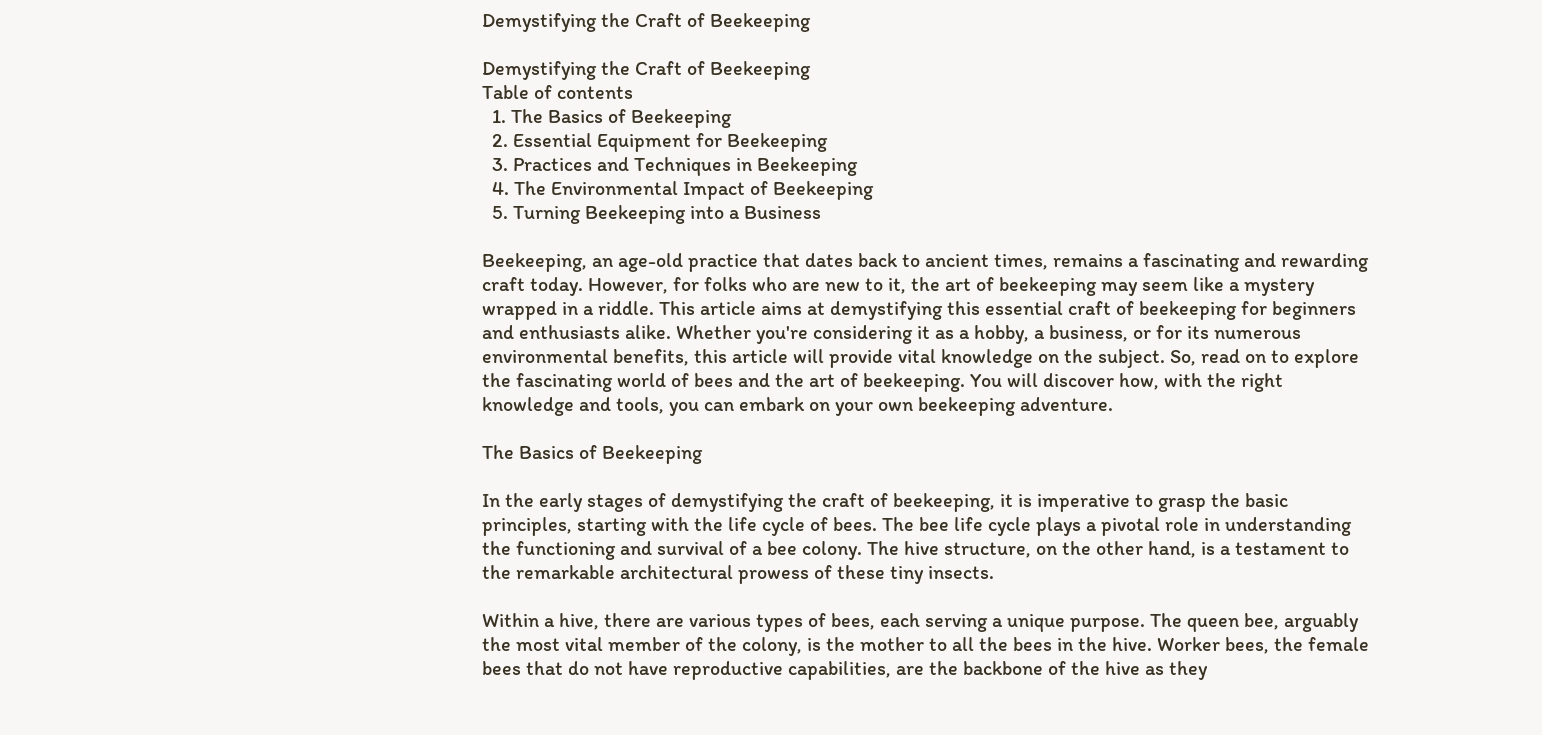Demystifying the Craft of Beekeeping

Demystifying the Craft of Beekeeping
Table of contents
  1. The Basics of Beekeeping
  2. Essential Equipment for Beekeeping
  3. Practices and Techniques in Beekeeping
  4. The Environmental Impact of Beekeeping
  5. Turning Beekeeping into a Business

Beekeeping, an age-old practice that dates back to ancient times, remains a fascinating and rewarding craft today. However, for folks who are new to it, the art of beekeeping may seem like a mystery wrapped in a riddle. This article aims at demystifying this essential craft of beekeeping for beginners and enthusiasts alike. Whether you're considering it as a hobby, a business, or for its numerous environmental benefits, this article will provide vital knowledge on the subject. So, read on to explore the fascinating world of bees and the art of beekeeping. You will discover how, with the right knowledge and tools, you can embark on your own beekeeping adventure.

The Basics of Beekeeping

In the early stages of demystifying the craft of beekeeping, it is imperative to grasp the basic principles, starting with the life cycle of bees. The bee life cycle plays a pivotal role in understanding the functioning and survival of a bee colony. The hive structure, on the other hand, is a testament to the remarkable architectural prowess of these tiny insects.

Within a hive, there are various types of bees, each serving a unique purpose. The queen bee, arguably the most vital member of the colony, is the mother to all the bees in the hive. Worker bees, the female bees that do not have reproductive capabilities, are the backbone of the hive as they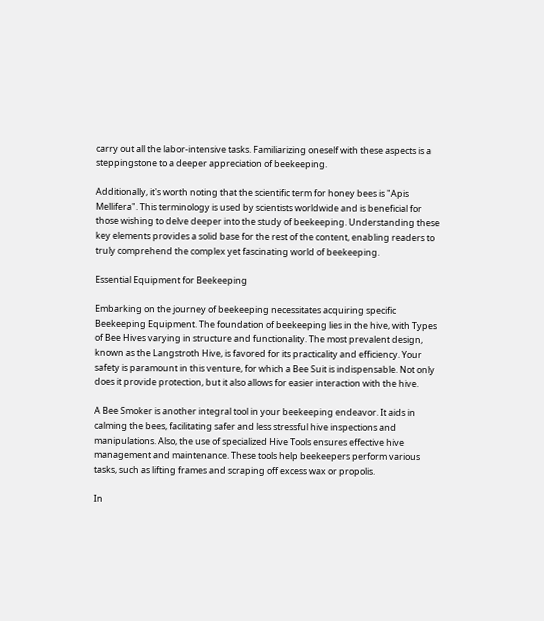carry out all the labor-intensive tasks. Familiarizing oneself with these aspects is a steppingstone to a deeper appreciation of beekeeping.

Additionally, it's worth noting that the scientific term for honey bees is "Apis Mellifera". This terminology is used by scientists worldwide and is beneficial for those wishing to delve deeper into the study of beekeeping. Understanding these key elements provides a solid base for the rest of the content, enabling readers to truly comprehend the complex yet fascinating world of beekeeping.

Essential Equipment for Beekeeping

Embarking on the journey of beekeeping necessitates acquiring specific Beekeeping Equipment. The foundation of beekeeping lies in the hive, with Types of Bee Hives varying in structure and functionality. The most prevalent design, known as the Langstroth Hive, is favored for its practicality and efficiency. Your safety is paramount in this venture, for which a Bee Suit is indispensable. Not only does it provide protection, but it also allows for easier interaction with the hive.

A Bee Smoker is another integral tool in your beekeeping endeavor. It aids in calming the bees, facilitating safer and less stressful hive inspections and manipulations. Also, the use of specialized Hive Tools ensures effective hive management and maintenance. These tools help beekeepers perform various tasks, such as lifting frames and scraping off excess wax or propolis.

In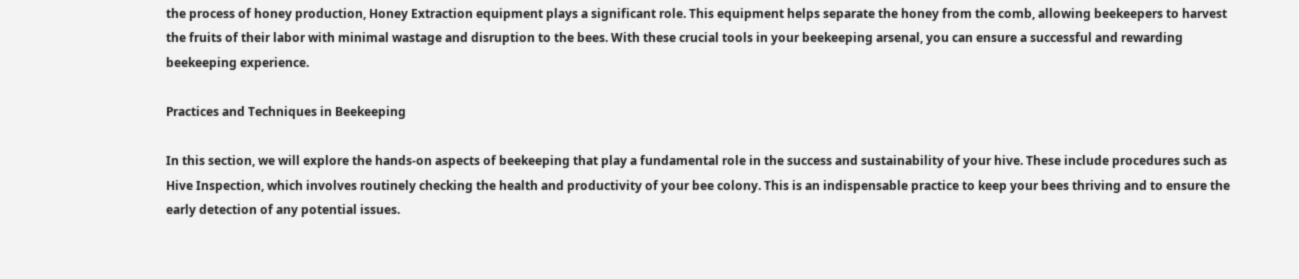the process of honey production, Honey Extraction equipment plays a significant role. This equipment helps separate the honey from the comb, allowing beekeepers to harvest the fruits of their labor with minimal wastage and disruption to the bees. With these crucial tools in your beekeeping arsenal, you can ensure a successful and rewarding beekeeping experience.

Practices and Techniques in Beekeeping

In this section, we will explore the hands-on aspects of beekeeping that play a fundamental role in the success and sustainability of your hive. These include procedures such as Hive Inspection, which involves routinely checking the health and productivity of your bee colony. This is an indispensable practice to keep your bees thriving and to ensure the early detection of any potential issues.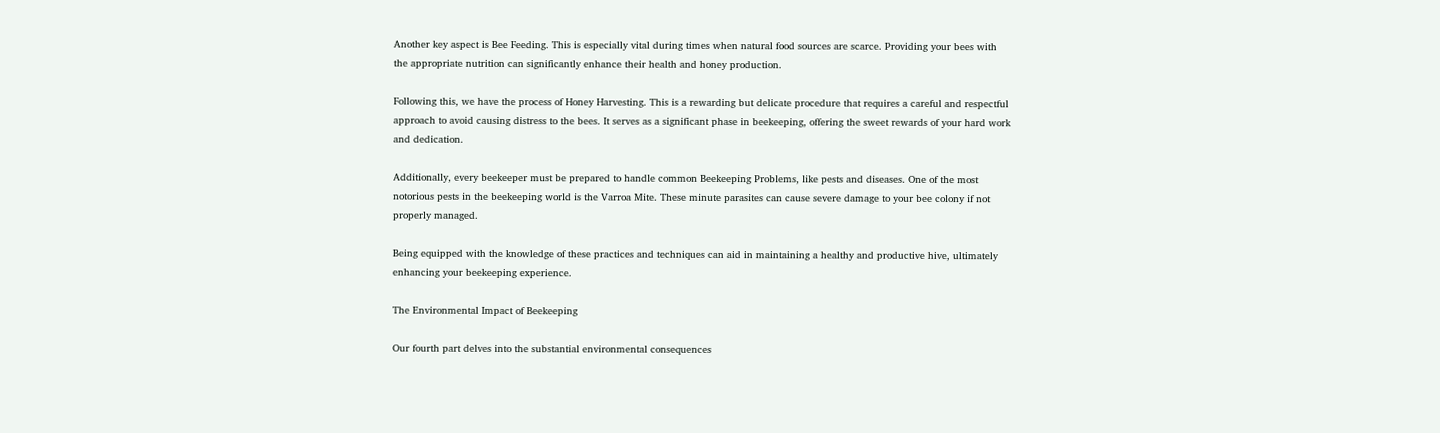Another key aspect is Bee Feeding. This is especially vital during times when natural food sources are scarce. Providing your bees with the appropriate nutrition can significantly enhance their health and honey production.

Following this, we have the process of Honey Harvesting. This is a rewarding but delicate procedure that requires a careful and respectful approach to avoid causing distress to the bees. It serves as a significant phase in beekeeping, offering the sweet rewards of your hard work and dedication.

Additionally, every beekeeper must be prepared to handle common Beekeeping Problems, like pests and diseases. One of the most notorious pests in the beekeeping world is the Varroa Mite. These minute parasites can cause severe damage to your bee colony if not properly managed.

Being equipped with the knowledge of these practices and techniques can aid in maintaining a healthy and productive hive, ultimately enhancing your beekeeping experience.

The Environmental Impact of Beekeeping

Our fourth part delves into the substantial environmental consequences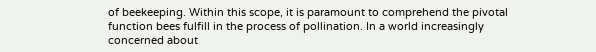of beekeeping. Within this scope, it is paramount to comprehend the pivotal function bees fulfill in the process of pollination. In a world increasingly concerned about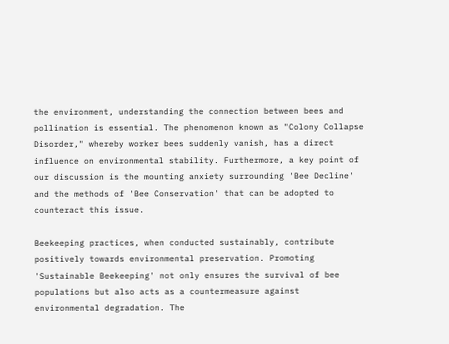the environment, understanding the connection between bees and pollination is essential. The phenomenon known as "Colony Collapse Disorder," whereby worker bees suddenly vanish, has a direct influence on environmental stability. Furthermore, a key point of our discussion is the mounting anxiety surrounding 'Bee Decline' and the methods of 'Bee Conservation' that can be adopted to counteract this issue.

Beekeeping practices, when conducted sustainably, contribute positively towards environmental preservation. Promoting 'Sustainable Beekeeping' not only ensures the survival of bee populations but also acts as a countermeasure against environmental degradation. The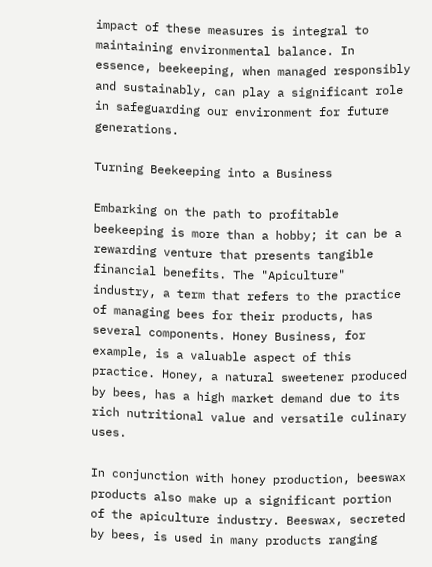impact of these measures is integral to maintaining environmental balance. In essence, beekeeping, when managed responsibly and sustainably, can play a significant role in safeguarding our environment for future generations.

Turning Beekeeping into a Business

Embarking on the path to profitable beekeeping is more than a hobby; it can be a rewarding venture that presents tangible financial benefits. The "Apiculture" industry, a term that refers to the practice of managing bees for their products, has several components. Honey Business, for example, is a valuable aspect of this practice. Honey, a natural sweetener produced by bees, has a high market demand due to its rich nutritional value and versatile culinary uses.

In conjunction with honey production, beeswax products also make up a significant portion of the apiculture industry. Beeswax, secreted by bees, is used in many products ranging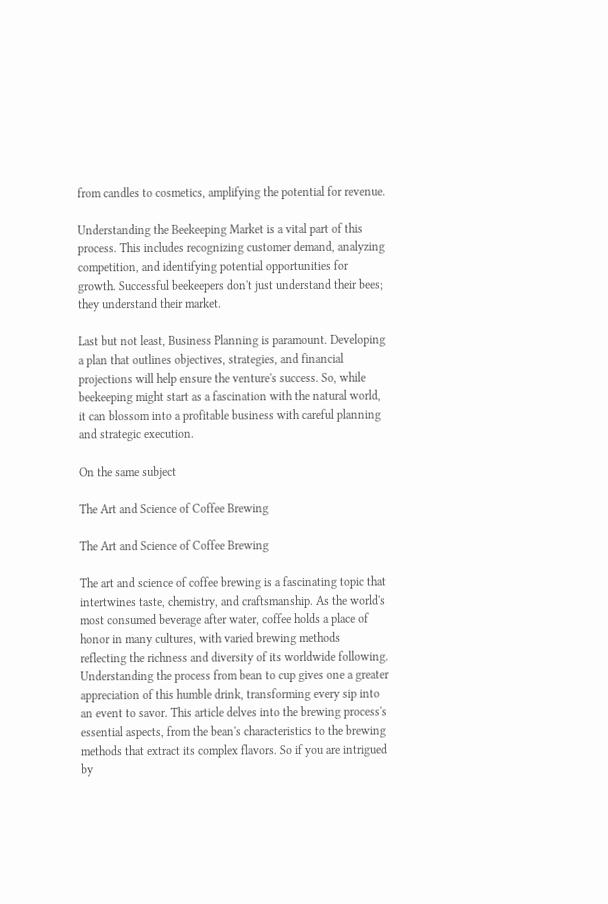from candles to cosmetics, amplifying the potential for revenue.

Understanding the Beekeeping Market is a vital part of this process. This includes recognizing customer demand, analyzing competition, and identifying potential opportunities for growth. Successful beekeepers don't just understand their bees; they understand their market.

Last but not least, Business Planning is paramount. Developing a plan that outlines objectives, strategies, and financial projections will help ensure the venture's success. So, while beekeeping might start as a fascination with the natural world, it can blossom into a profitable business with careful planning and strategic execution.

On the same subject

The Art and Science of Coffee Brewing

The Art and Science of Coffee Brewing

The art and science of coffee brewing is a fascinating topic that intertwines taste, chemistry, and craftsmanship. As the world's most consumed beverage after water, coffee holds a place of honor in many cultures, with varied brewing methods reflecting the richness and diversity of its worldwide following. Understanding the process from bean to cup gives one a greater appreciation of this humble drink, transforming every sip into an event to savor. This article delves into the brewing process's essential aspects, from the bean's characteristics to the brewing methods that extract its complex flavors. So if you are intrigued by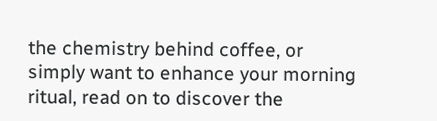the chemistry behind coffee, or simply want to enhance your morning ritual, read on to discover the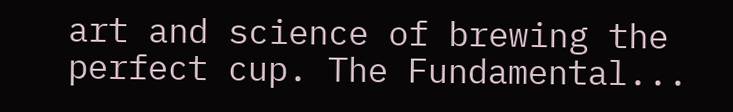art and science of brewing the perfect cup. The Fundamental...